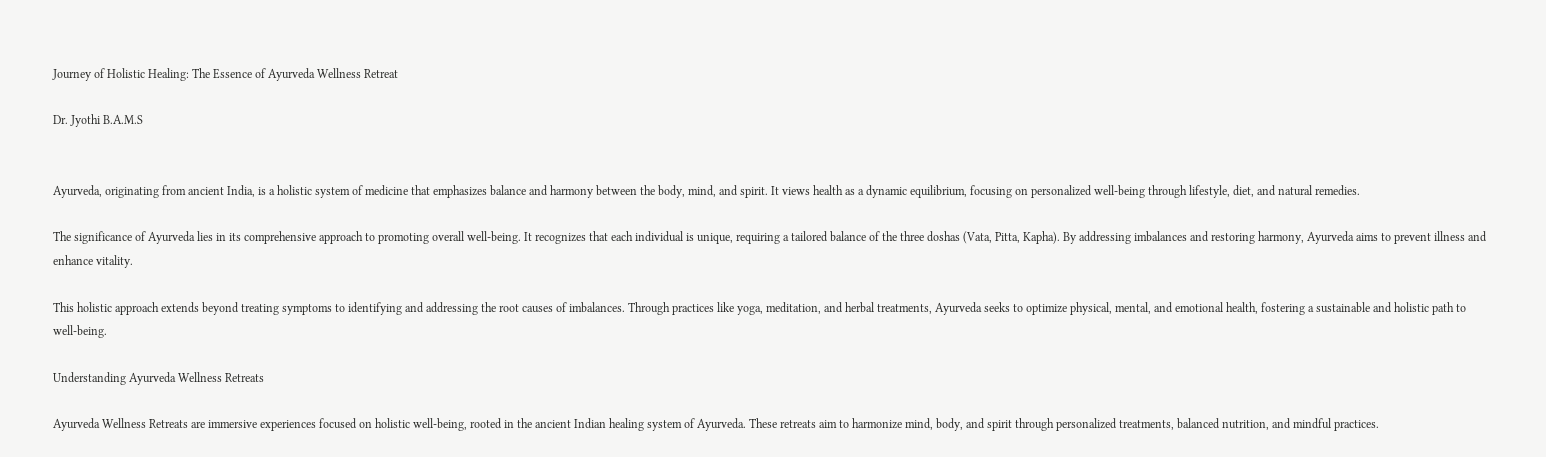Journey of Holistic Healing: The Essence of Ayurveda Wellness Retreat

Dr. Jyothi B.A.M.S


Ayurveda, originating from ancient India, is a holistic system of medicine that emphasizes balance and harmony between the body, mind, and spirit. It views health as a dynamic equilibrium, focusing on personalized well-being through lifestyle, diet, and natural remedies.

The significance of Ayurveda lies in its comprehensive approach to promoting overall well-being. It recognizes that each individual is unique, requiring a tailored balance of the three doshas (Vata, Pitta, Kapha). By addressing imbalances and restoring harmony, Ayurveda aims to prevent illness and enhance vitality.

This holistic approach extends beyond treating symptoms to identifying and addressing the root causes of imbalances. Through practices like yoga, meditation, and herbal treatments, Ayurveda seeks to optimize physical, mental, and emotional health, fostering a sustainable and holistic path to well-being.

Understanding Ayurveda Wellness Retreats

Ayurveda Wellness Retreats are immersive experiences focused on holistic well-being, rooted in the ancient Indian healing system of Ayurveda. These retreats aim to harmonize mind, body, and spirit through personalized treatments, balanced nutrition, and mindful practices.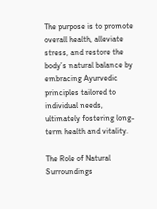The purpose is to promote overall health, alleviate stress, and restore the body’s natural balance by embracing Ayurvedic principles tailored to individual needs, ultimately fostering long-term health and vitality.

The Role of Natural Surroundings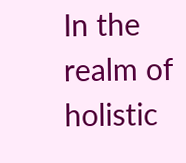In the realm of holistic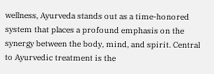wellness, Ayurveda stands out as a time-honored system that places a profound emphasis on the synergy between the body, mind, and spirit. Central to Ayurvedic treatment is the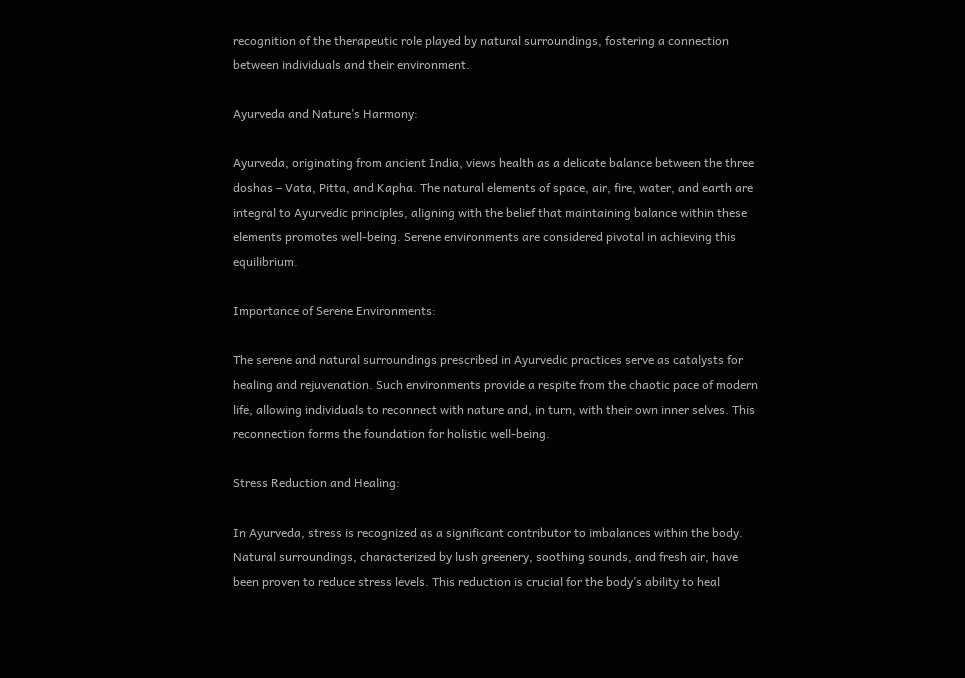recognition of the therapeutic role played by natural surroundings, fostering a connection between individuals and their environment.

Ayurveda and Nature’s Harmony:

Ayurveda, originating from ancient India, views health as a delicate balance between the three doshas – Vata, Pitta, and Kapha. The natural elements of space, air, fire, water, and earth are integral to Ayurvedic principles, aligning with the belief that maintaining balance within these elements promotes well-being. Serene environments are considered pivotal in achieving this equilibrium.

Importance of Serene Environments:

The serene and natural surroundings prescribed in Ayurvedic practices serve as catalysts for healing and rejuvenation. Such environments provide a respite from the chaotic pace of modern life, allowing individuals to reconnect with nature and, in turn, with their own inner selves. This reconnection forms the foundation for holistic well-being.

Stress Reduction and Healing:

In Ayurveda, stress is recognized as a significant contributor to imbalances within the body. Natural surroundings, characterized by lush greenery, soothing sounds, and fresh air, have been proven to reduce stress levels. This reduction is crucial for the body’s ability to heal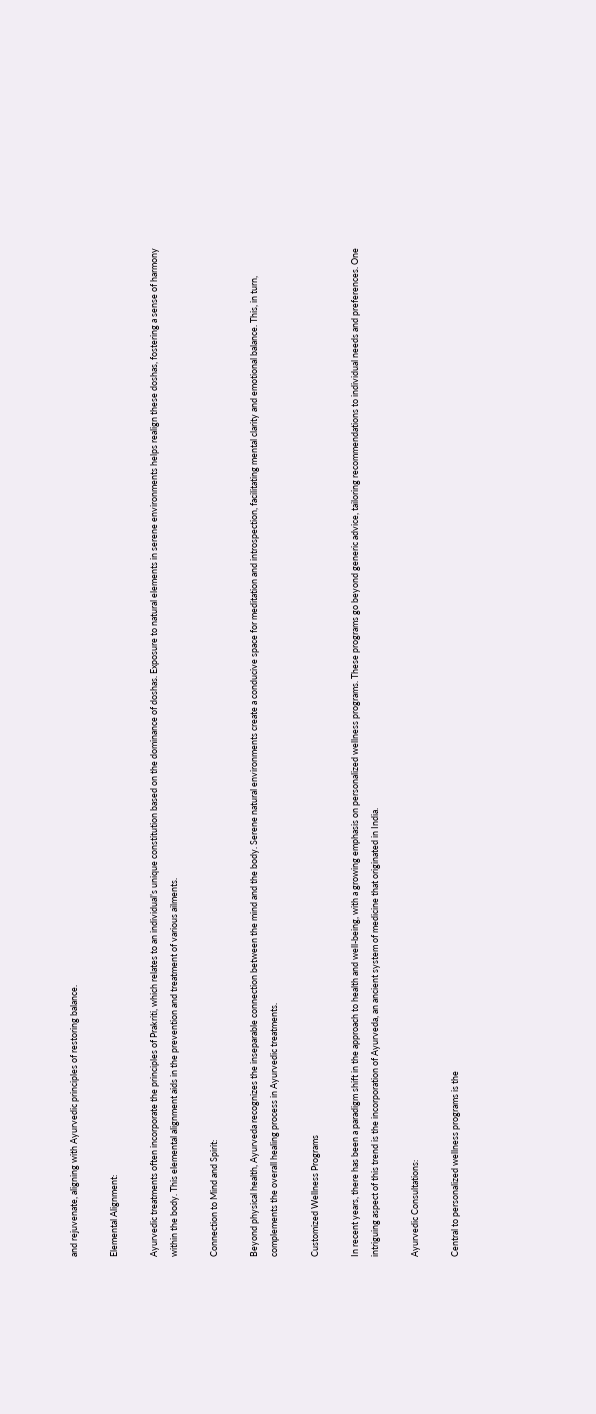and rejuvenate, aligning with Ayurvedic principles of restoring balance.

Elemental Alignment:

Ayurvedic treatments often incorporate the principles of Prakriti, which relates to an individual’s unique constitution based on the dominance of doshas. Exposure to natural elements in serene environments helps realign these doshas, fostering a sense of harmony within the body. This elemental alignment aids in the prevention and treatment of various ailments.

Connection to Mind and Spirit:

Beyond physical health, Ayurveda recognizes the inseparable connection between the mind and the body. Serene natural environments create a conducive space for meditation and introspection, facilitating mental clarity and emotional balance. This, in turn, complements the overall healing process in Ayurvedic treatments.

Customized Wellness Programs

In recent years, there has been a paradigm shift in the approach to health and well-being, with a growing emphasis on personalized wellness programs. These programs go beyond generic advice, tailoring recommendations to individual needs and preferences. One intriguing aspect of this trend is the incorporation of Ayurveda, an ancient system of medicine that originated in India.

Ayurvedic Consultations:

Central to personalized wellness programs is the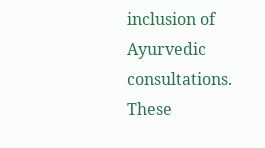inclusion of Ayurvedic consultations. These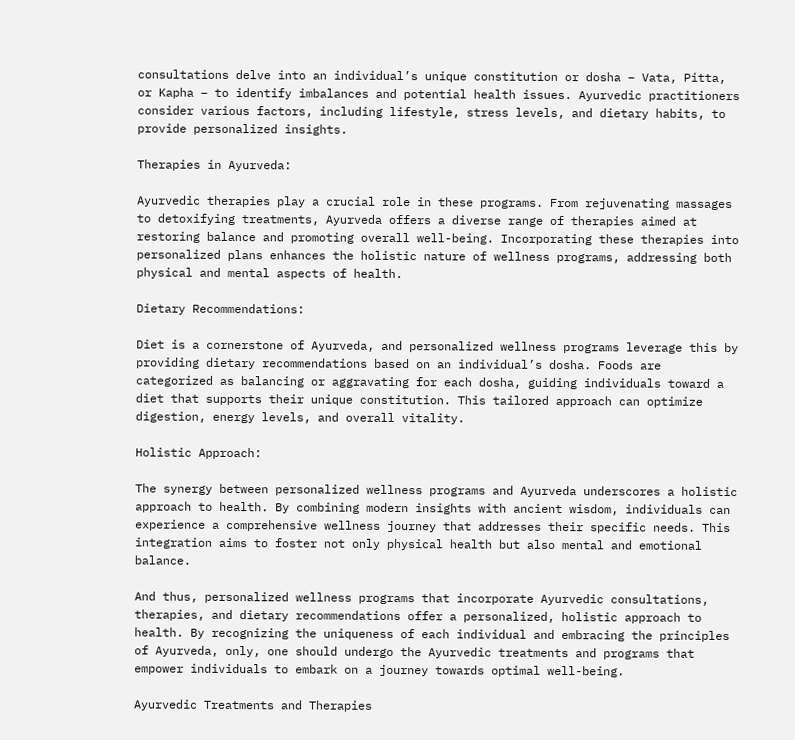consultations delve into an individual’s unique constitution or dosha – Vata, Pitta, or Kapha – to identify imbalances and potential health issues. Ayurvedic practitioners consider various factors, including lifestyle, stress levels, and dietary habits, to provide personalized insights.

Therapies in Ayurveda:

Ayurvedic therapies play a crucial role in these programs. From rejuvenating massages to detoxifying treatments, Ayurveda offers a diverse range of therapies aimed at restoring balance and promoting overall well-being. Incorporating these therapies into personalized plans enhances the holistic nature of wellness programs, addressing both physical and mental aspects of health.

Dietary Recommendations:

Diet is a cornerstone of Ayurveda, and personalized wellness programs leverage this by providing dietary recommendations based on an individual’s dosha. Foods are categorized as balancing or aggravating for each dosha, guiding individuals toward a diet that supports their unique constitution. This tailored approach can optimize digestion, energy levels, and overall vitality.

Holistic Approach:

The synergy between personalized wellness programs and Ayurveda underscores a holistic approach to health. By combining modern insights with ancient wisdom, individuals can experience a comprehensive wellness journey that addresses their specific needs. This integration aims to foster not only physical health but also mental and emotional balance.

And thus, personalized wellness programs that incorporate Ayurvedic consultations, therapies, and dietary recommendations offer a personalized, holistic approach to health. By recognizing the uniqueness of each individual and embracing the principles of Ayurveda, only, one should undergo the Ayurvedic treatments and programs that empower individuals to embark on a journey towards optimal well-being.

Ayurvedic Treatments and Therapies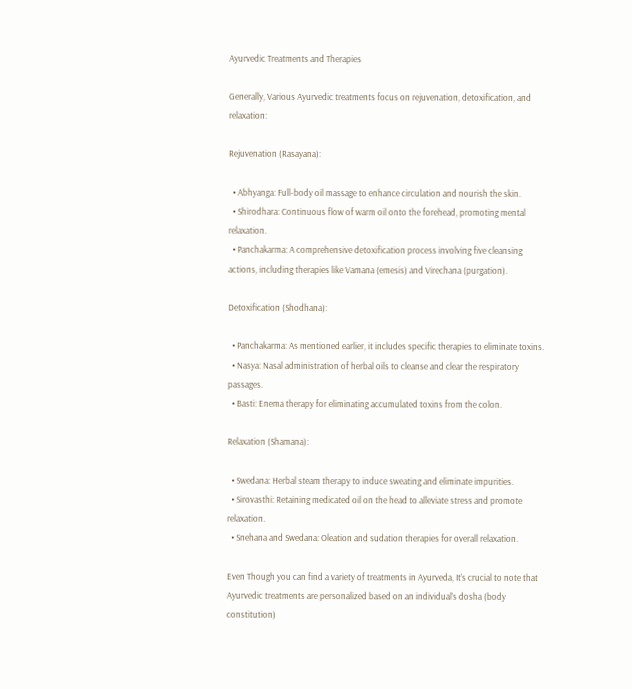Ayurvedic Treatments and Therapies

Generally, Various Ayurvedic treatments focus on rejuvenation, detoxification, and relaxation:

Rejuvenation (Rasayana):

  • Abhyanga: Full-body oil massage to enhance circulation and nourish the skin.
  • Shirodhara: Continuous flow of warm oil onto the forehead, promoting mental relaxation.
  • Panchakarma: A comprehensive detoxification process involving five cleansing actions, including therapies like Vamana (emesis) and Virechana (purgation).

Detoxification (Shodhana):

  • Panchakarma: As mentioned earlier, it includes specific therapies to eliminate toxins.
  • Nasya: Nasal administration of herbal oils to cleanse and clear the respiratory passages.
  • Basti: Enema therapy for eliminating accumulated toxins from the colon.

Relaxation (Shamana):

  • Swedana: Herbal steam therapy to induce sweating and eliminate impurities.
  • Sirovasthi: Retaining medicated oil on the head to alleviate stress and promote relaxation.
  • Snehana and Swedana: Oleation and sudation therapies for overall relaxation.

Even Though you can find a variety of treatments in Ayurveda, It’s crucial to note that Ayurvedic treatments are personalized based on an individual’s dosha (body constitution)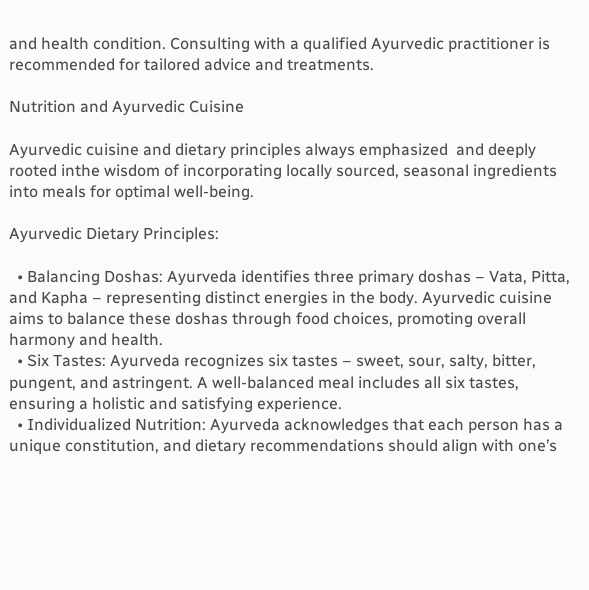and health condition. Consulting with a qualified Ayurvedic practitioner is recommended for tailored advice and treatments.

Nutrition and Ayurvedic Cuisine

Ayurvedic cuisine and dietary principles always emphasized  and deeply rooted inthe wisdom of incorporating locally sourced, seasonal ingredients into meals for optimal well-being.

Ayurvedic Dietary Principles:

  • Balancing Doshas: Ayurveda identifies three primary doshas – Vata, Pitta, and Kapha – representing distinct energies in the body. Ayurvedic cuisine aims to balance these doshas through food choices, promoting overall harmony and health.
  • Six Tastes: Ayurveda recognizes six tastes – sweet, sour, salty, bitter, pungent, and astringent. A well-balanced meal includes all six tastes, ensuring a holistic and satisfying experience.
  • Individualized Nutrition: Ayurveda acknowledges that each person has a unique constitution, and dietary recommendations should align with one’s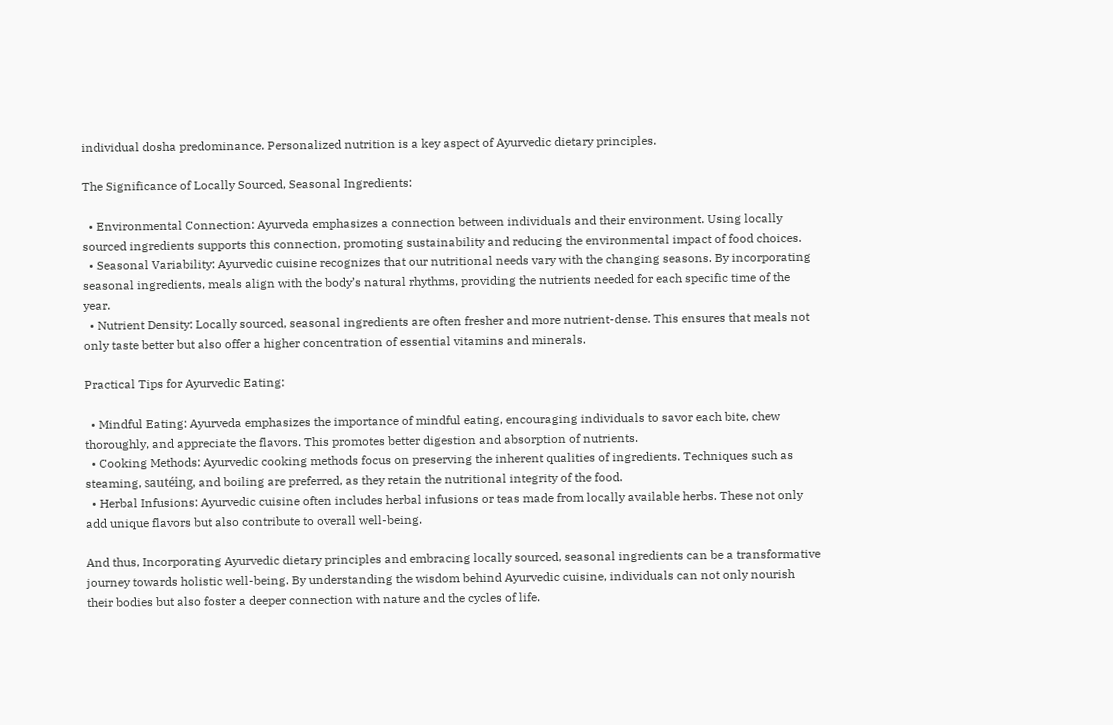individual dosha predominance. Personalized nutrition is a key aspect of Ayurvedic dietary principles.

The Significance of Locally Sourced, Seasonal Ingredients:

  • Environmental Connection: Ayurveda emphasizes a connection between individuals and their environment. Using locally sourced ingredients supports this connection, promoting sustainability and reducing the environmental impact of food choices.
  • Seasonal Variability: Ayurvedic cuisine recognizes that our nutritional needs vary with the changing seasons. By incorporating seasonal ingredients, meals align with the body’s natural rhythms, providing the nutrients needed for each specific time of the year.
  • Nutrient Density: Locally sourced, seasonal ingredients are often fresher and more nutrient-dense. This ensures that meals not only taste better but also offer a higher concentration of essential vitamins and minerals.

Practical Tips for Ayurvedic Eating:

  • Mindful Eating: Ayurveda emphasizes the importance of mindful eating, encouraging individuals to savor each bite, chew thoroughly, and appreciate the flavors. This promotes better digestion and absorption of nutrients.
  • Cooking Methods: Ayurvedic cooking methods focus on preserving the inherent qualities of ingredients. Techniques such as steaming, sautéing, and boiling are preferred, as they retain the nutritional integrity of the food.
  • Herbal Infusions: Ayurvedic cuisine often includes herbal infusions or teas made from locally available herbs. These not only add unique flavors but also contribute to overall well-being.

And thus, Incorporating Ayurvedic dietary principles and embracing locally sourced, seasonal ingredients can be a transformative journey towards holistic well-being. By understanding the wisdom behind Ayurvedic cuisine, individuals can not only nourish their bodies but also foster a deeper connection with nature and the cycles of life.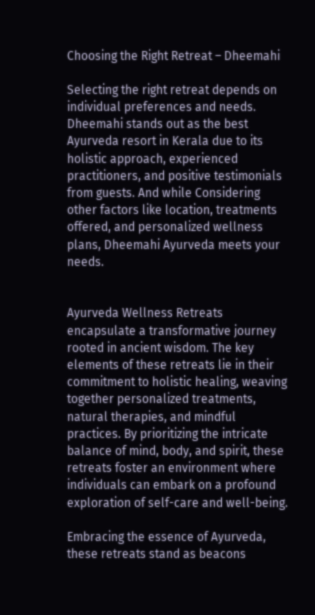Choosing the Right Retreat – Dheemahi

Selecting the right retreat depends on individual preferences and needs. Dheemahi stands out as the best Ayurveda resort in Kerala due to its holistic approach, experienced practitioners, and positive testimonials from guests. And while Considering other factors like location, treatments offered, and personalized wellness plans, Dheemahi Ayurveda meets your needs.


Ayurveda Wellness Retreats encapsulate a transformative journey rooted in ancient wisdom. The key elements of these retreats lie in their commitment to holistic healing, weaving together personalized treatments, natural therapies, and mindful practices. By prioritizing the intricate balance of mind, body, and spirit, these retreats foster an environment where individuals can embark on a profound exploration of self-care and well-being.

Embracing the essence of Ayurveda, these retreats stand as beacons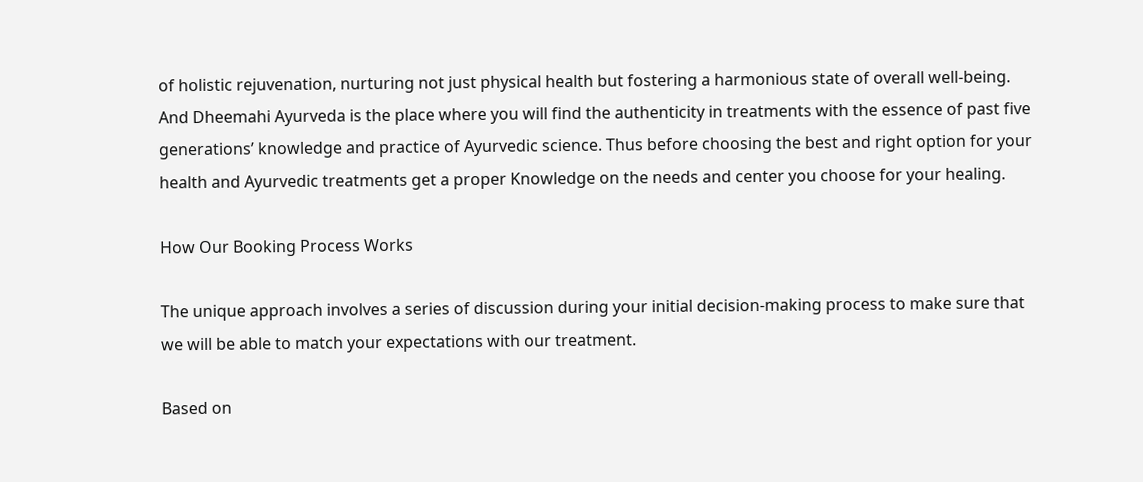of holistic rejuvenation, nurturing not just physical health but fostering a harmonious state of overall well-being. And Dheemahi Ayurveda is the place where you will find the authenticity in treatments with the essence of past five generations’ knowledge and practice of Ayurvedic science. Thus before choosing the best and right option for your health and Ayurvedic treatments get a proper Knowledge on the needs and center you choose for your healing.

How Our Booking Process Works

The unique approach involves a series of discussion during your initial decision-making process to make sure that we will be able to match your expectations with our treatment.

Based on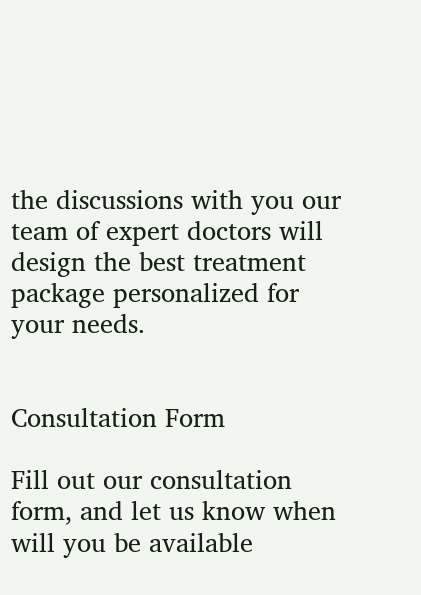the discussions with you our team of expert doctors will design the best treatment package personalized for your needs.


Consultation Form

Fill out our consultation form, and let us know when will you be available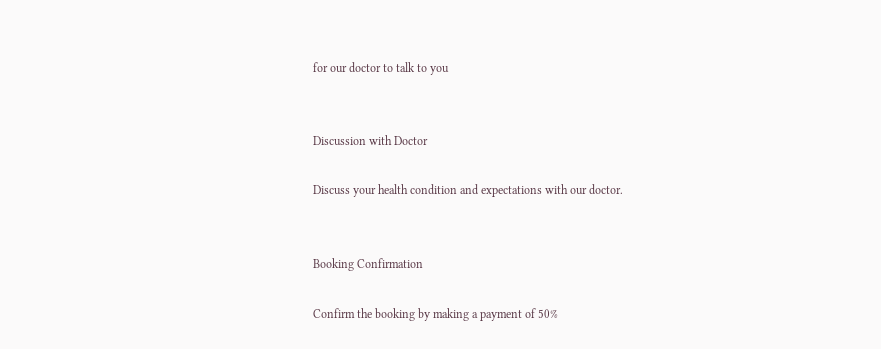for our doctor to talk to you


Discussion with Doctor

Discuss your health condition and expectations with our doctor.


Booking Confirmation

Confirm the booking by making a payment of 50%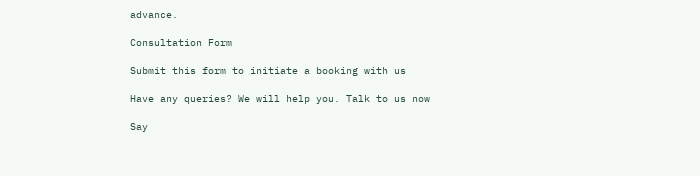advance.

Consultation Form

Submit this form to initiate a booking with us

Have any queries? We will help you. Talk to us now

Say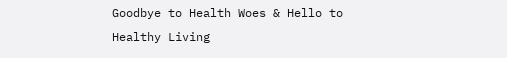Goodbye to Health Woes & Hello to Healthy Living